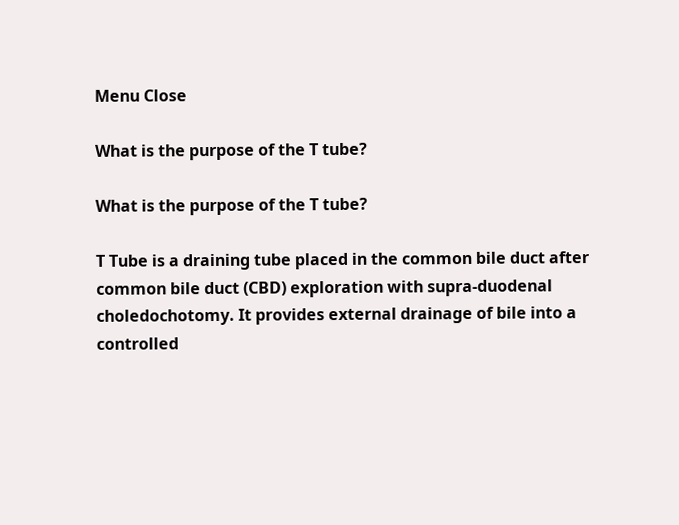Menu Close

What is the purpose of the T tube?

What is the purpose of the T tube?

T Tube is a draining tube placed in the common bile duct after common bile duct (CBD) exploration with supra-duodenal choledochotomy. It provides external drainage of bile into a controlled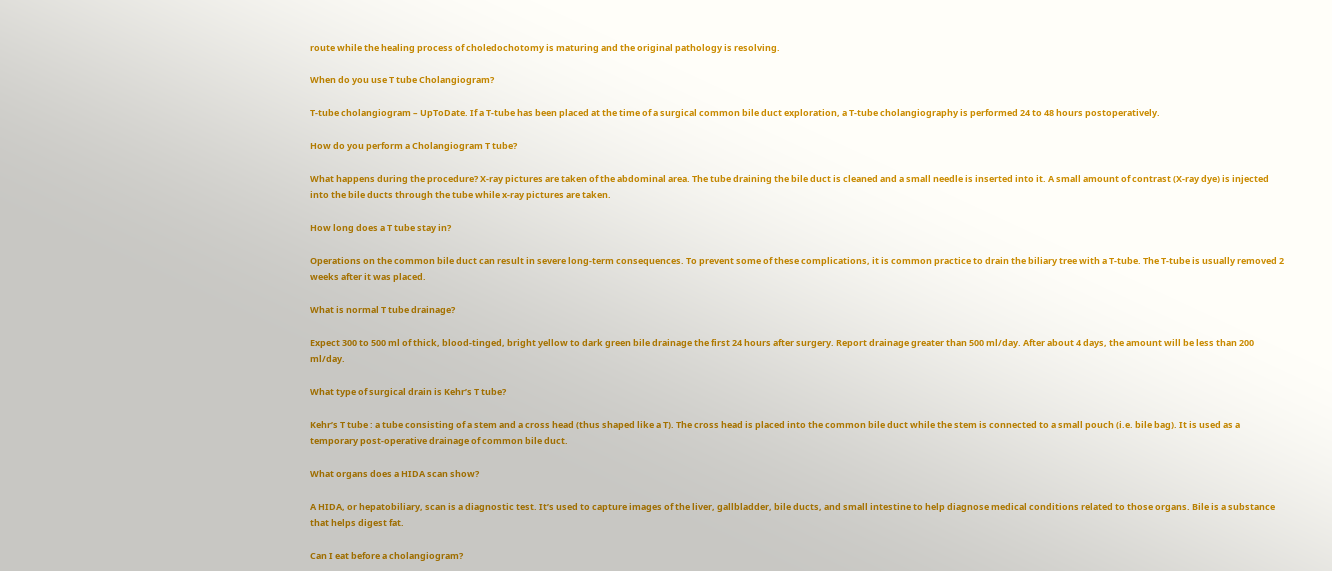route while the healing process of choledochotomy is maturing and the original pathology is resolving.

When do you use T tube Cholangiogram?

T-tube cholangiogram – UpToDate. If a T-tube has been placed at the time of a surgical common bile duct exploration, a T-tube cholangiography is performed 24 to 48 hours postoperatively.

How do you perform a Cholangiogram T tube?

What happens during the procedure? X-ray pictures are taken of the abdominal area. The tube draining the bile duct is cleaned and a small needle is inserted into it. A small amount of contrast (X-ray dye) is injected into the bile ducts through the tube while x-ray pictures are taken.

How long does a T tube stay in?

Operations on the common bile duct can result in severe long-term consequences. To prevent some of these complications, it is common practice to drain the biliary tree with a T-tube. The T-tube is usually removed 2 weeks after it was placed.

What is normal T tube drainage?

Expect 300 to 500 ml of thick, blood-tinged, bright yellow to dark green bile drainage the first 24 hours after surgery. Report drainage greater than 500 ml/day. After about 4 days, the amount will be less than 200 ml/day.

What type of surgical drain is Kehr’s T tube?

Kehr’s T tube : a tube consisting of a stem and a cross head (thus shaped like a T). The cross head is placed into the common bile duct while the stem is connected to a small pouch (i.e. bile bag). It is used as a temporary post-operative drainage of common bile duct.

What organs does a HIDA scan show?

A HIDA, or hepatobiliary, scan is a diagnostic test. It’s used to capture images of the liver, gallbladder, bile ducts, and small intestine to help diagnose medical conditions related to those organs. Bile is a substance that helps digest fat.

Can I eat before a cholangiogram?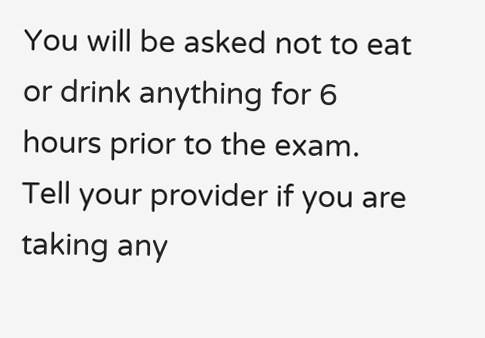You will be asked not to eat or drink anything for 6 hours prior to the exam. Tell your provider if you are taking any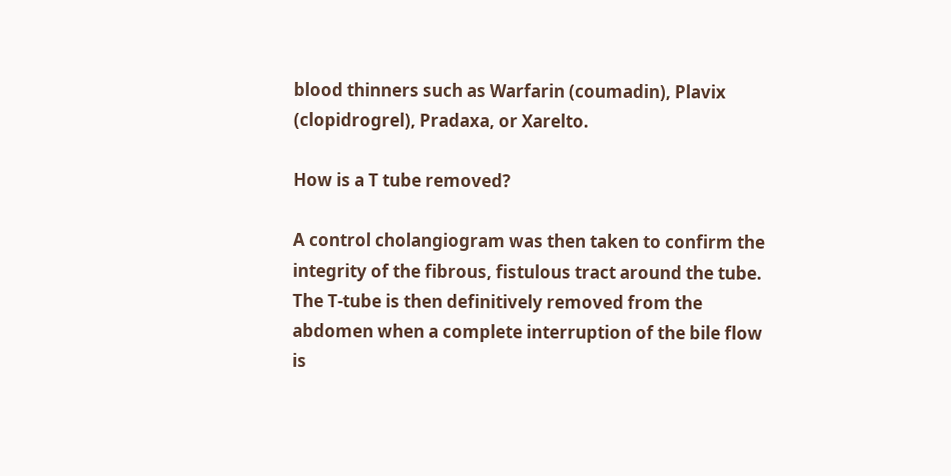blood thinners such as Warfarin (coumadin), Plavix (clopidrogrel), Pradaxa, or Xarelto.

How is a T tube removed?

A control cholangiogram was then taken to confirm the integrity of the fibrous, fistulous tract around the tube. The T-tube is then definitively removed from the abdomen when a complete interruption of the bile flow is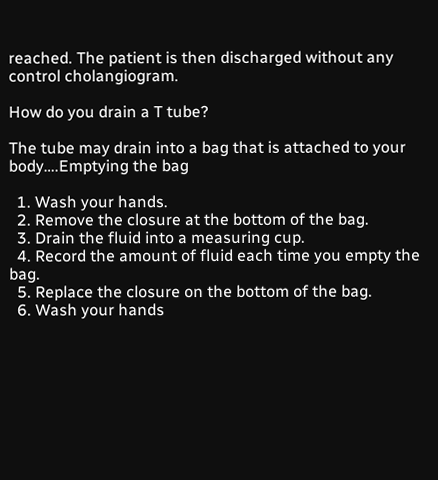reached. The patient is then discharged without any control cholangiogram.

How do you drain a T tube?

The tube may drain into a bag that is attached to your body….Emptying the bag

  1. Wash your hands.
  2. Remove the closure at the bottom of the bag.
  3. Drain the fluid into a measuring cup.
  4. Record the amount of fluid each time you empty the bag.
  5. Replace the closure on the bottom of the bag.
  6. Wash your hands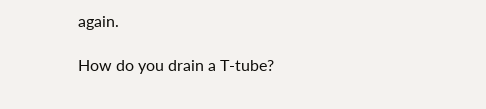again.

How do you drain a T-tube?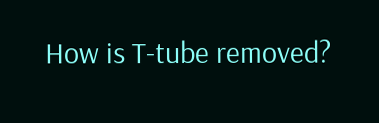How is T-tube removed?